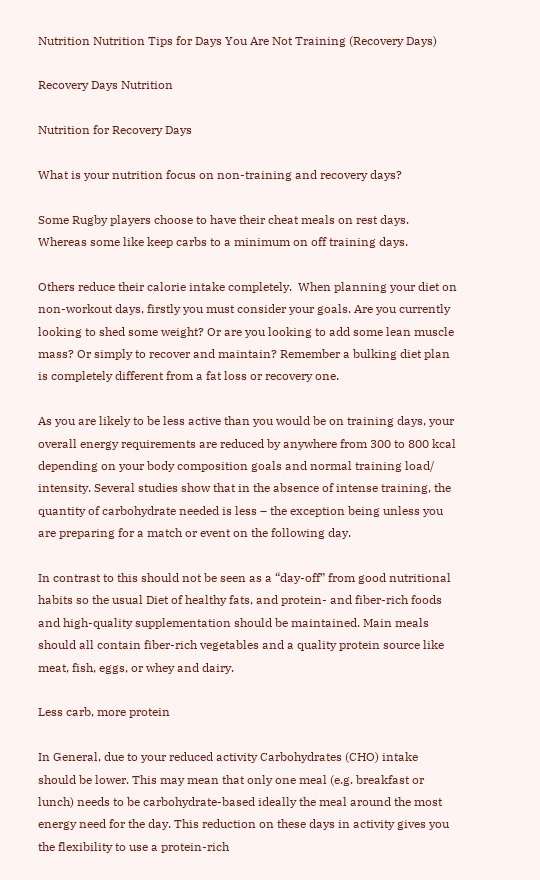Nutrition Nutrition Tips for Days You Are Not Training (Recovery Days)

Recovery Days Nutrition

Nutrition for Recovery Days

What is your nutrition focus on non-training and recovery days?

Some Rugby players choose to have their cheat meals on rest days. Whereas some like keep carbs to a minimum on off training days.

Others reduce their calorie intake completely.  When planning your diet on non-workout days, firstly you must consider your goals. Are you currently looking to shed some weight? Or are you looking to add some lean muscle mass? Or simply to recover and maintain? Remember a bulking diet plan is completely different from a fat loss or recovery one.

As you are likely to be less active than you would be on training days, your overall energy requirements are reduced by anywhere from 300 to 800 kcal depending on your body composition goals and normal training load/ intensity. Several studies show that in the absence of intense training, the quantity of carbohydrate needed is less – the exception being unless you are preparing for a match or event on the following day.

In contrast to this should not be seen as a “day-off” from good nutritional habits so the usual Diet of healthy fats, and protein- and fiber-rich foods and high-quality supplementation should be maintained. Main meals should all contain fiber-rich vegetables and a quality protein source like meat, fish, eggs, or whey and dairy.

Less carb, more protein

In General, due to your reduced activity Carbohydrates (CHO) intake should be lower. This may mean that only one meal (e.g. breakfast or lunch) needs to be carbohydrate-based ideally the meal around the most energy need for the day. This reduction on these days in activity gives you the flexibility to use a protein-rich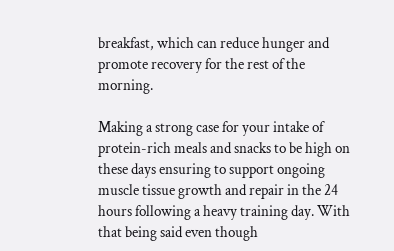breakfast, which can reduce hunger and promote recovery for the rest of the morning.

Making a strong case for your intake of protein-rich meals and snacks to be high on these days ensuring to support ongoing muscle tissue growth and repair in the 24 hours following a heavy training day. With that being said even though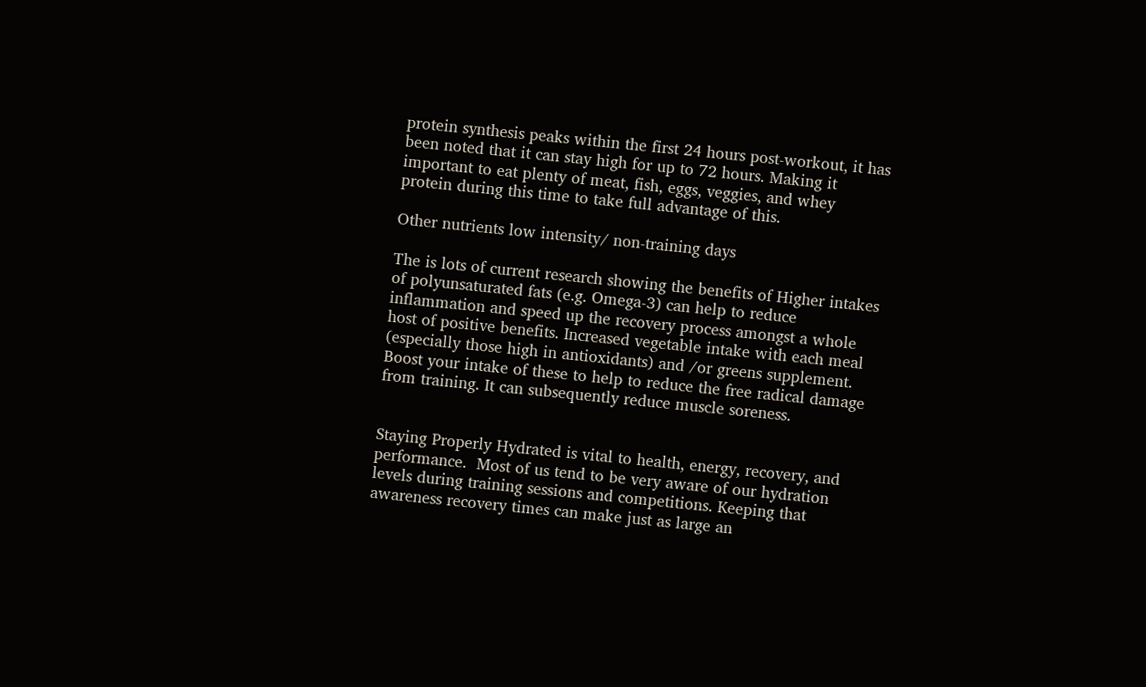protein synthesis peaks within the first 24 hours post-workout, it has been noted that it can stay high for up to 72 hours. Making it important to eat plenty of meat, fish, eggs, veggies, and whey protein during this time to take full advantage of this.

Other nutrients low intensity/ non-training days

The is lots of current research showing the benefits of Higher intakes of polyunsaturated fats (e.g. Omega-3) can help to reduce inflammation and speed up the recovery process amongst a whole host of positive benefits. Increased vegetable intake with each meal (especially those high in antioxidants) and /or greens supplement. Boost your intake of these to help to reduce the free radical damage from training. It can subsequently reduce muscle soreness.


Staying Properly Hydrated is vital to health, energy, recovery, and performance.  Most of us tend to be very aware of our hydration levels during training sessions and competitions. Keeping that awareness recovery times can make just as large an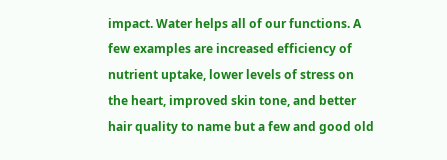impact. Water helps all of our functions. A few examples are increased efficiency of nutrient uptake, lower levels of stress on the heart, improved skin tone, and better hair quality to name but a few and good old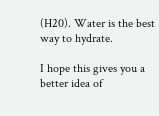(H20). Water is the best way to hydrate.

I hope this gives you a better idea of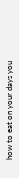how to eat on your days you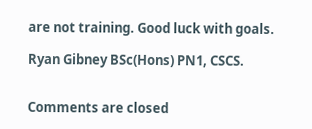are not training. Good luck with goals.

Ryan Gibney BSc(Hons) PN1, CSCS.


Comments are closed